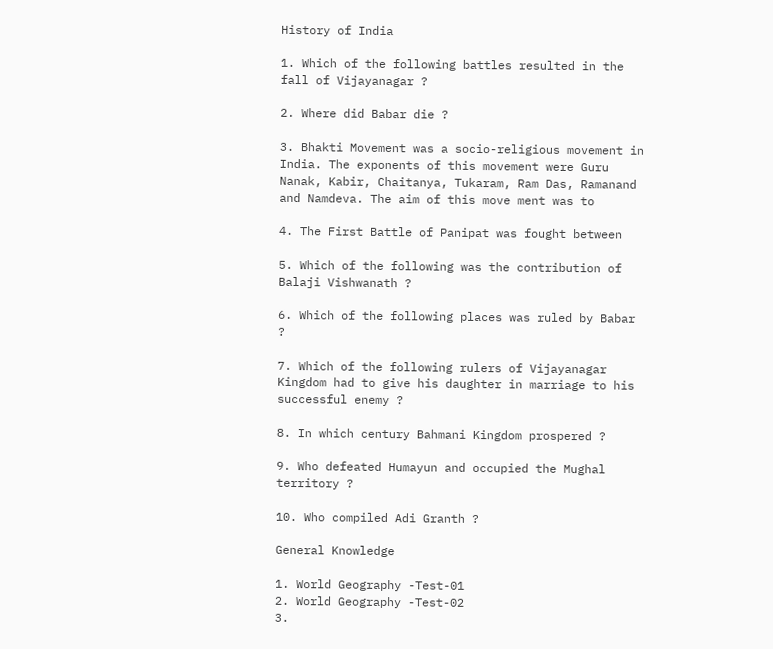History of India

1. Which of the following battles resulted in the fall of Vijayanagar ?

2. Where did Babar die ?

3. Bhakti Movement was a socio-religious movement in India. The exponents of this movement were Guru Nanak, Kabir, Chaitanya, Tukaram, Ram Das, Ramanand and Namdeva. The aim of this move ment was to

4. The First Battle of Panipat was fought between

5. Which of the following was the contribution of Balaji Vishwanath ?

6. Which of the following places was ruled by Babar ?

7. Which of the following rulers of Vijayanagar Kingdom had to give his daughter in marriage to his successful enemy ?

8. In which century Bahmani Kingdom prospered ?

9. Who defeated Humayun and occupied the Mughal territory ?

10. Who compiled Adi Granth ?

General Knowledge

1. World Geography -Test-01
2. World Geography -Test-02
3.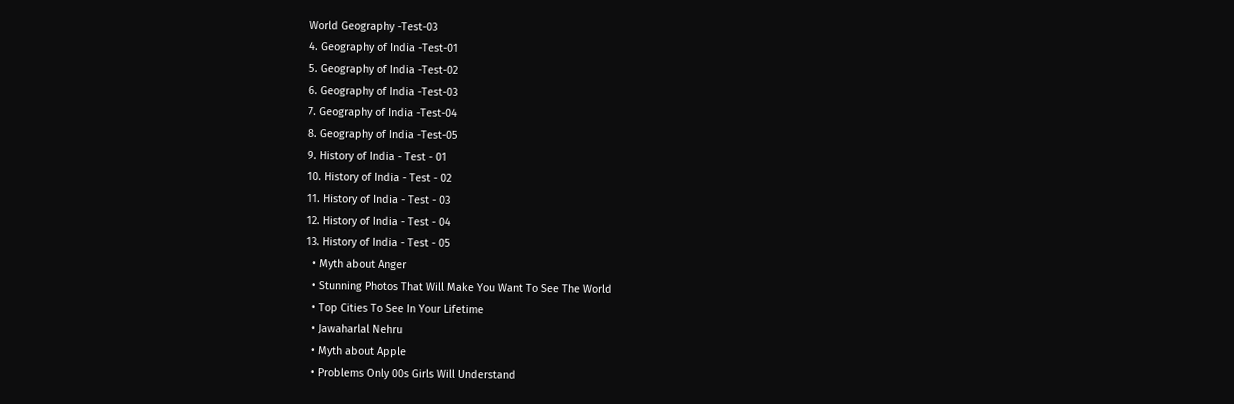World Geography -Test-03
4. Geography of India -Test-01
5. Geography of India -Test-02
6. Geography of India -Test-03
7. Geography of India -Test-04
8. Geography of India -Test-05
9. History of India - Test - 01
10. History of India - Test - 02
11. History of India - Test - 03
12. History of India - Test - 04
13. History of India - Test - 05
  • Myth about Anger
  • Stunning Photos That Will Make You Want To See The World
  • Top Cities To See In Your Lifetime
  • Jawaharlal Nehru
  • Myth about Apple
  • Problems Only 00s Girls Will Understand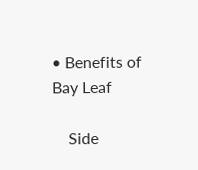• Benefits of Bay Leaf

    Side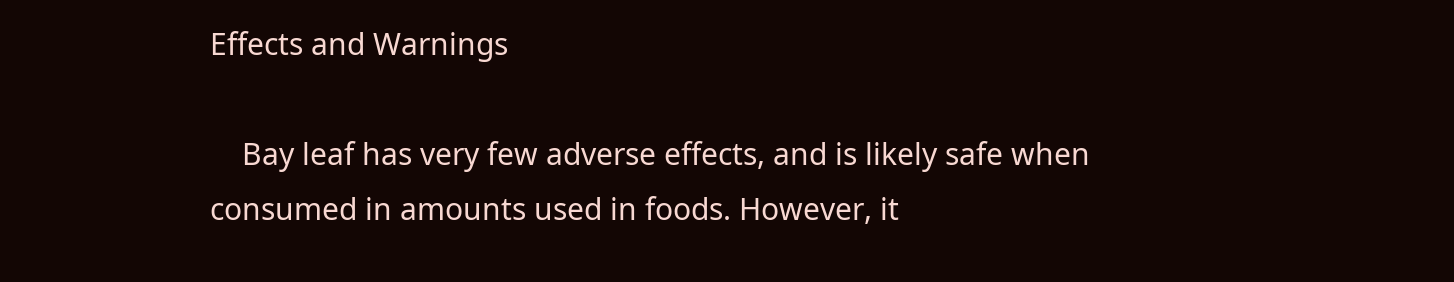Effects and Warnings

    Bay leaf has very few adverse effects, and is likely safe when consumed in amounts used in foods. However, it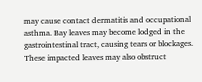may cause contact dermatitis and occupational asthma. Bay leaves may become lodged in the gastrointestinal tract, causing tears or blockages. These impacted leaves may also obstruct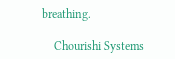breathing.

    Chourishi Systems